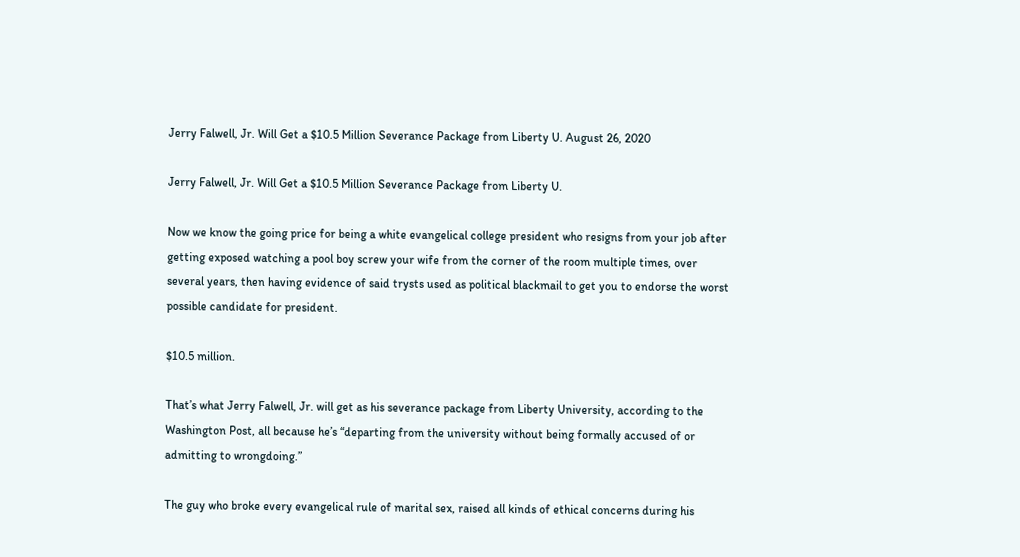Jerry Falwell, Jr. Will Get a $10.5 Million Severance Package from Liberty U. August 26, 2020

Jerry Falwell, Jr. Will Get a $10.5 Million Severance Package from Liberty U.

Now we know the going price for being a white evangelical college president who resigns from your job after getting exposed watching a pool boy screw your wife from the corner of the room multiple times, over several years, then having evidence of said trysts used as political blackmail to get you to endorse the worst possible candidate for president.

$10.5 million.

That’s what Jerry Falwell, Jr. will get as his severance package from Liberty University, according to the Washington Post, all because he’s “departing from the university without being formally accused of or admitting to wrongdoing.”

The guy who broke every evangelical rule of marital sex, raised all kinds of ethical concerns during his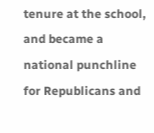tenure at the school, and became a national punchline for Republicans and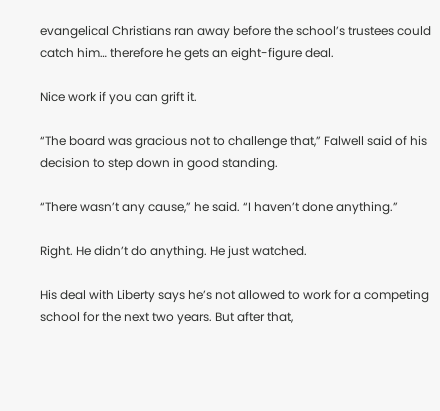evangelical Christians ran away before the school’s trustees could catch him… therefore he gets an eight-figure deal.

Nice work if you can grift it.

“The board was gracious not to challenge that,” Falwell said of his decision to step down in good standing.

“There wasn’t any cause,” he said. “I haven’t done anything.”

Right. He didn’t do anything. He just watched.

His deal with Liberty says he’s not allowed to work for a competing school for the next two years. But after that,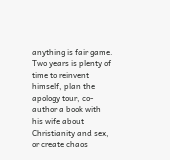anything is fair game. Two years is plenty of time to reinvent himself, plan the apology tour, co-author a book with his wife about Christianity and sex, or create chaos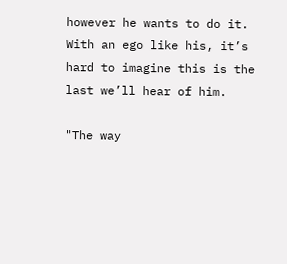however he wants to do it. With an ego like his, it’s hard to imagine this is the last we’ll hear of him.

"The way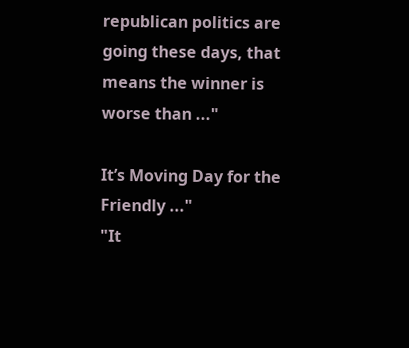republican politics are going these days, that means the winner is worse than ..."

It’s Moving Day for the Friendly ..."
"It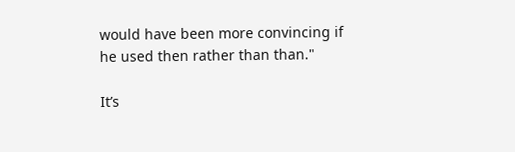would have been more convincing if he used then rather than than."

It’s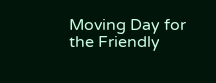Moving Day for the Friendly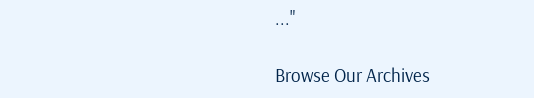..."

Browse Our Archives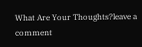What Are Your Thoughts?leave a comment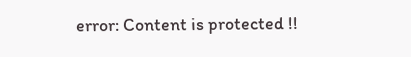error: Content is protected !!